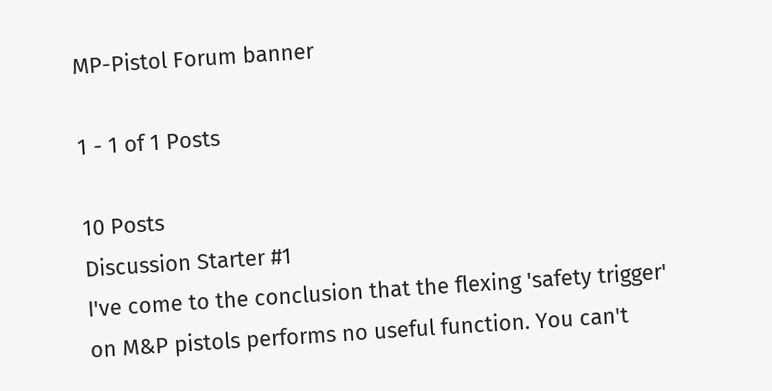MP-Pistol Forum banner

1 - 1 of 1 Posts

10 Posts
Discussion Starter #1
I've come to the conclusion that the flexing 'safety trigger' on M&P pistols performs no useful function. You can't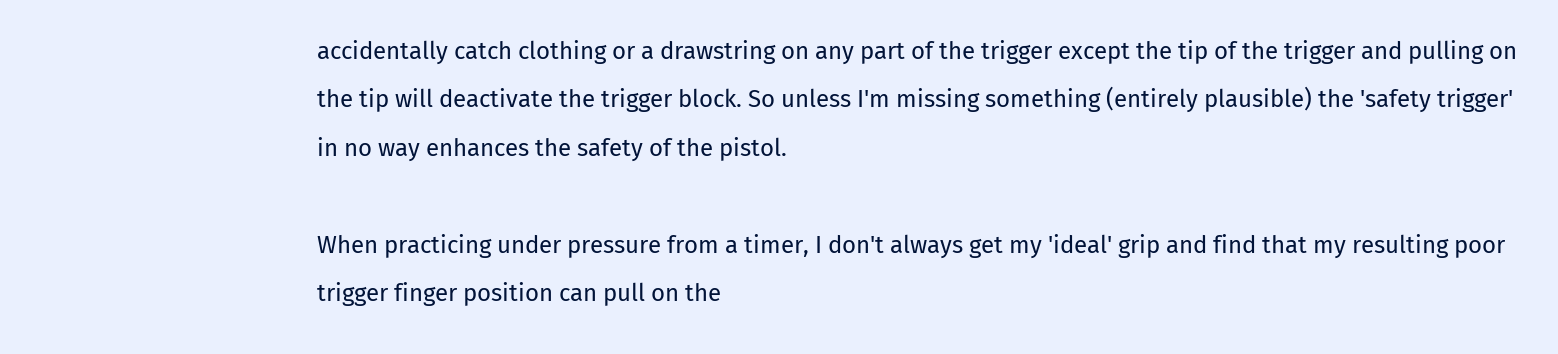accidentally catch clothing or a drawstring on any part of the trigger except the tip of the trigger and pulling on the tip will deactivate the trigger block. So unless I'm missing something (entirely plausible) the 'safety trigger' in no way enhances the safety of the pistol.

When practicing under pressure from a timer, I don't always get my 'ideal' grip and find that my resulting poor trigger finger position can pull on the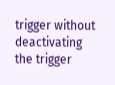trigger without deactivating the trigger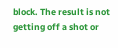block. The result is not getting off a shot or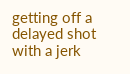getting off a delayed shot with a jerk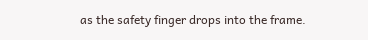as the safety finger drops into the frame.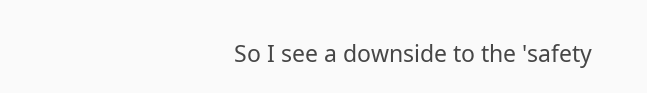So I see a downside to the 'safety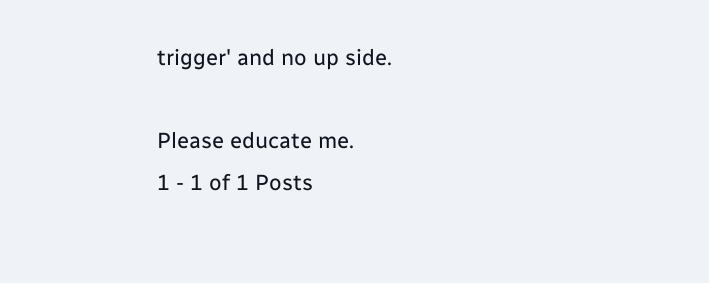trigger' and no up side.

Please educate me.
1 - 1 of 1 Posts